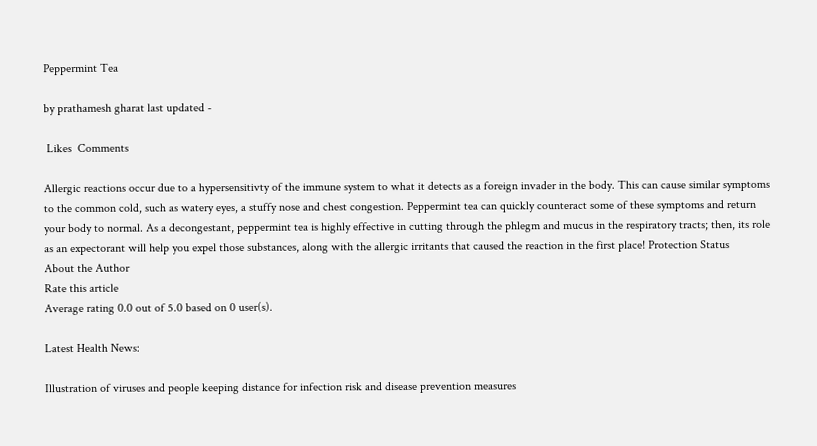Peppermint Tea

by prathamesh gharat last updated -

 Likes  Comments

Allergic reactions occur due to a hypersensitivty of the immune system to what it detects as a foreign invader in the body. This can cause similar symptoms to the common cold, such as watery eyes, a stuffy nose and chest congestion. Peppermint tea can quickly counteract some of these symptoms and return your body to normal. As a decongestant, peppermint tea is highly effective in cutting through the phlegm and mucus in the respiratory tracts; then, its role as an expectorant will help you expel those substances, along with the allergic irritants that caused the reaction in the first place! Protection Status
About the Author
Rate this article
Average rating 0.0 out of 5.0 based on 0 user(s).

Latest Health News:

Illustration of viruses and people keeping distance for infection risk and disease prevention measures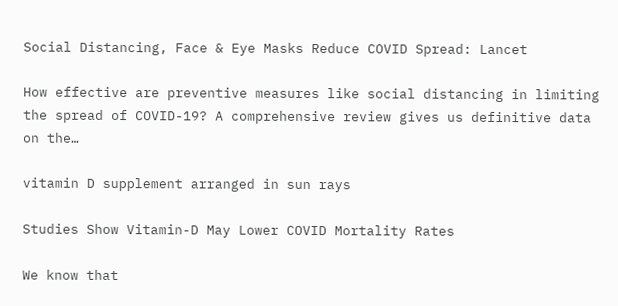Social Distancing, Face & Eye Masks Reduce COVID Spread: Lancet

How effective are preventive measures like social distancing in limiting the spread of COVID-19? A comprehensive review gives us definitive data on the…

vitamin D supplement arranged in sun rays

Studies Show Vitamin-D May Lower COVID Mortality Rates

We know that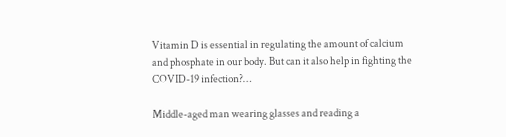Vitamin D is essential in regulating the amount of calcium and phosphate in our body. But can it also help in fighting the COVID-19 infection?…

Middle-aged man wearing glasses and reading a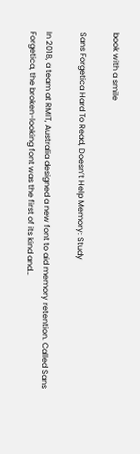book with a smile

Sans Forgetica Hard To Read, Doesn’t Help Memory: Study

In 2018, a team at RMIT, Australia designed a new font to aid memory retention. Called Sans Forgetica, the broken-looking font was the first of its kind and…